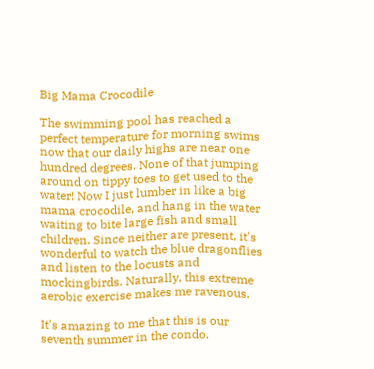Big Mama Crocodile

The swimming pool has reached a perfect temperature for morning swims now that our daily highs are near one hundred degrees. None of that jumping around on tippy toes to get used to the water! Now I just lumber in like a big mama crocodile, and hang in the water waiting to bite large fish and small children. Since neither are present, it's wonderful to watch the blue dragonflies and listen to the locusts and mockingbirds. Naturally, this extreme aerobic exercise makes me ravenous.

It's amazing to me that this is our seventh summer in the condo.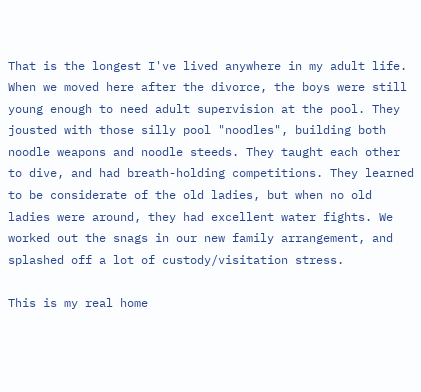That is the longest I've lived anywhere in my adult life. When we moved here after the divorce, the boys were still young enough to need adult supervision at the pool. They jousted with those silly pool "noodles", building both noodle weapons and noodle steeds. They taught each other to dive, and had breath-holding competitions. They learned to be considerate of the old ladies, but when no old ladies were around, they had excellent water fights. We worked out the snags in our new family arrangement, and splashed off a lot of custody/visitation stress.

This is my real home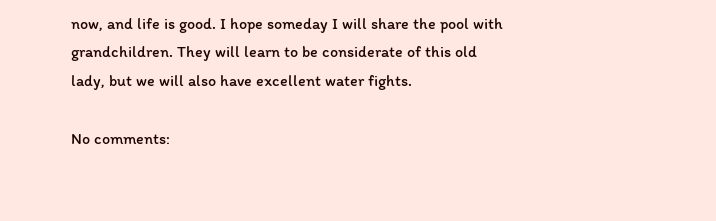now, and life is good. I hope someday I will share the pool with grandchildren. They will learn to be considerate of this old lady, but we will also have excellent water fights.

No comments: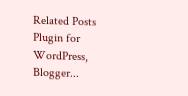Related Posts Plugin for WordPress, Blogger...